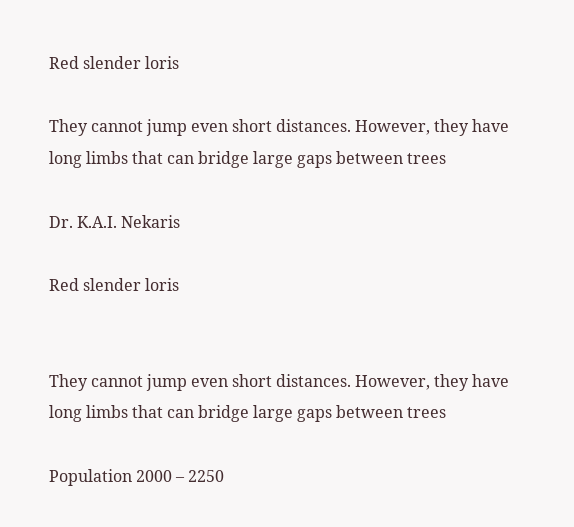Red slender loris

They cannot jump even short distances. However, they have long limbs that can bridge large gaps between trees

Dr. K.A.I. Nekaris

Red slender loris


They cannot jump even short distances. However, they have long limbs that can bridge large gaps between trees

Population 2000 – 2250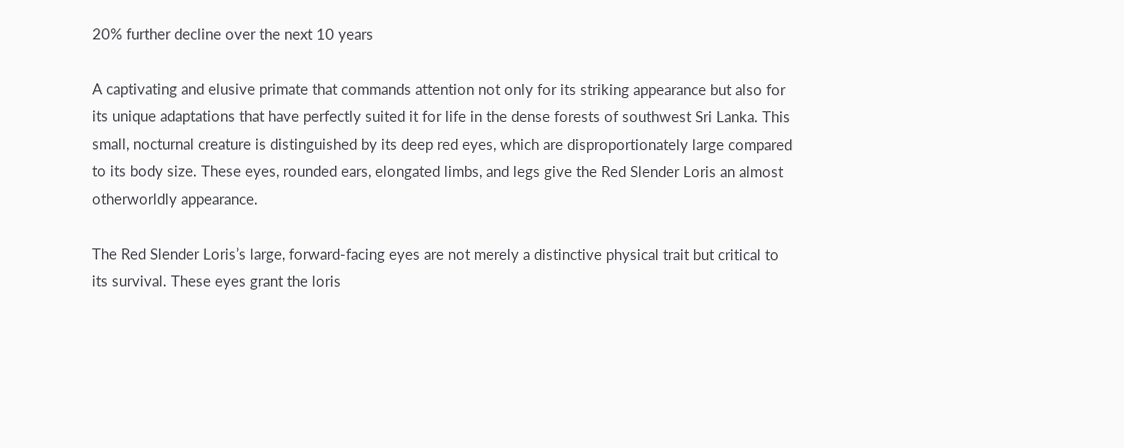20% further decline over the next 10 years

A captivating and elusive primate that commands attention not only for its striking appearance but also for its unique adaptations that have perfectly suited it for life in the dense forests of southwest Sri Lanka. This small, nocturnal creature is distinguished by its deep red eyes, which are disproportionately large compared to its body size. These eyes, rounded ears, elongated limbs, and legs give the Red Slender Loris an almost otherworldly appearance.

The Red Slender Loris’s large, forward-facing eyes are not merely a distinctive physical trait but critical to its survival. These eyes grant the loris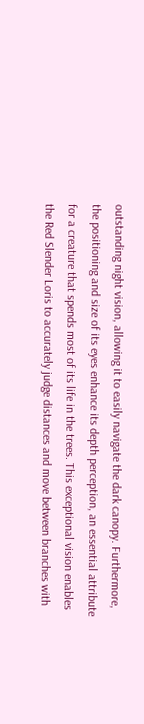outstanding night vision, allowing it to easily navigate the dark canopy. Furthermore, the positioning and size of its eyes enhance its depth perception, an essential attribute for a creature that spends most of its life in the trees. This exceptional vision enables the Red Slender Loris to accurately judge distances and move between branches with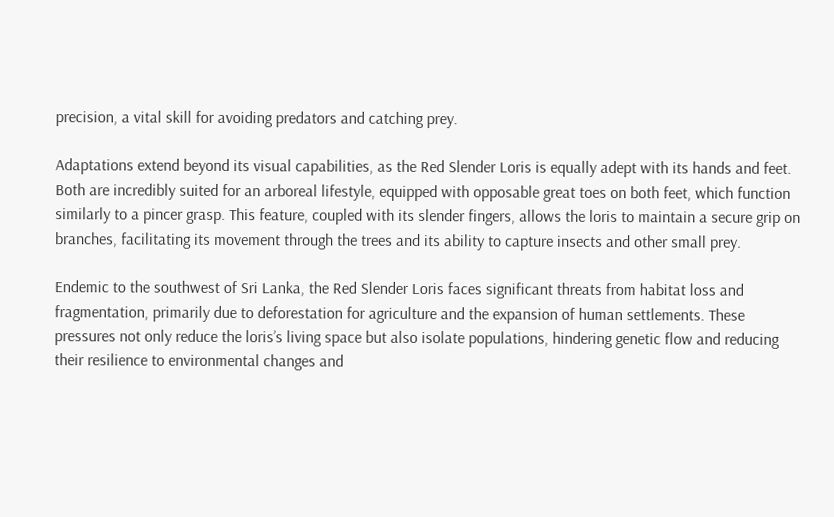precision, a vital skill for avoiding predators and catching prey.

Adaptations extend beyond its visual capabilities, as the Red Slender Loris is equally adept with its hands and feet. Both are incredibly suited for an arboreal lifestyle, equipped with opposable great toes on both feet, which function similarly to a pincer grasp. This feature, coupled with its slender fingers, allows the loris to maintain a secure grip on branches, facilitating its movement through the trees and its ability to capture insects and other small prey.

Endemic to the southwest of Sri Lanka, the Red Slender Loris faces significant threats from habitat loss and fragmentation, primarily due to deforestation for agriculture and the expansion of human settlements. These pressures not only reduce the loris’s living space but also isolate populations, hindering genetic flow and reducing their resilience to environmental changes and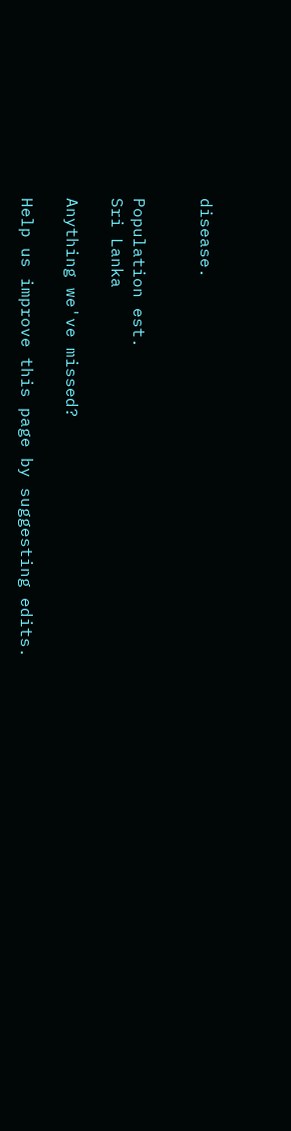disease.


Population est.
Sri Lanka

Anything we've missed?

Help us improve this page by suggesting edits.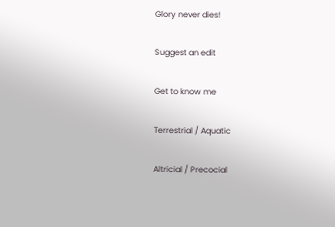Glory never dies!

Suggest an edit

Get to know me

Terrestrial / Aquatic

Altricial / Precocial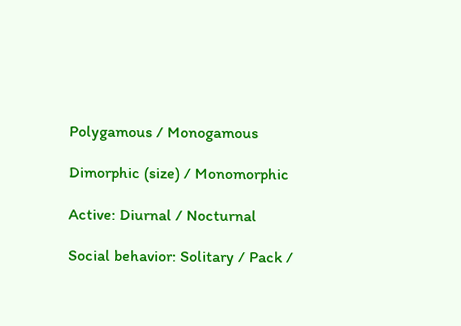Polygamous / Monogamous

Dimorphic (size) / Monomorphic

Active: Diurnal / Nocturnal

Social behavior: Solitary / Pack /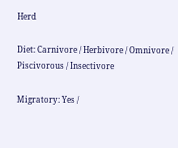Herd

Diet: Carnivore / Herbivore / Omnivore / Piscivorous / Insectivore

Migratory: Yes /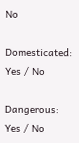No

Domesticated: Yes / No

Dangerous: Yes / No